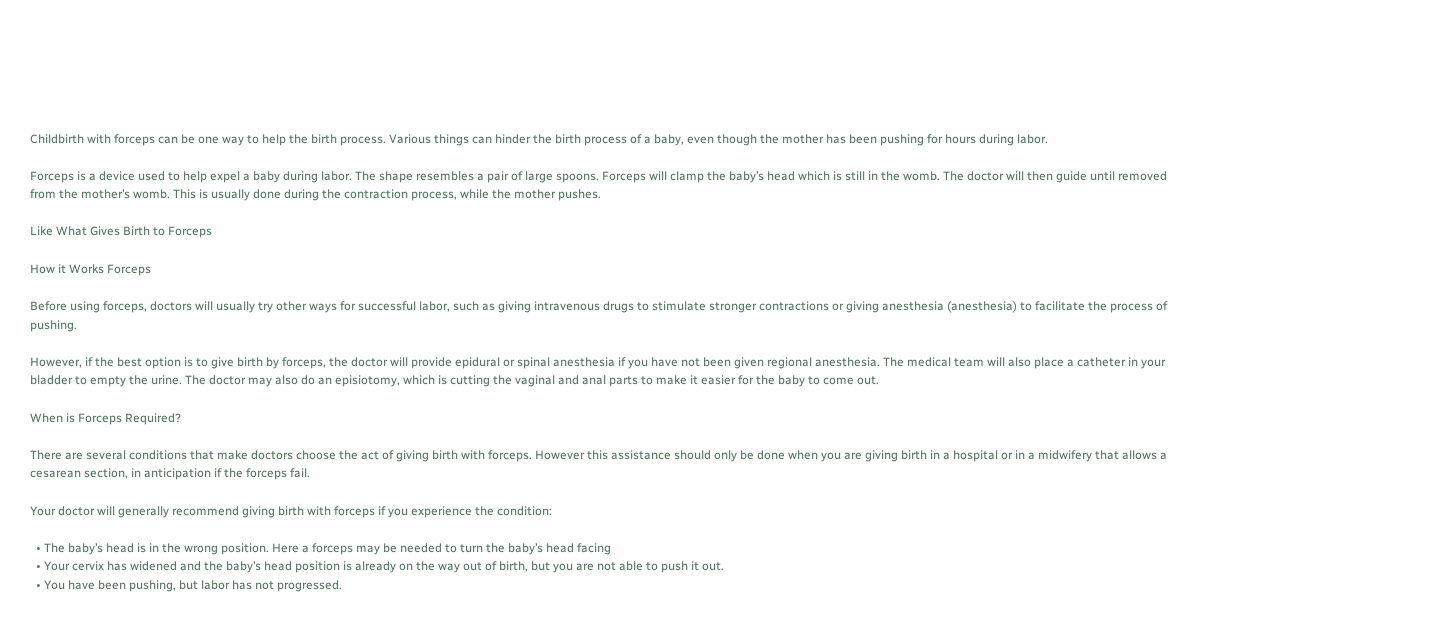Childbirth with forceps can be one way to help the birth process. Various things can hinder the birth process of a baby, even though the mother has been pushing for hours during labor.

Forceps is a device used to help expel a baby during labor. The shape resembles a pair of large spoons. Forceps will clamp the baby’s head which is still in the womb. The doctor will then guide until removed from the mother’s womb. This is usually done during the contraction process, while the mother pushes.

Like What Gives Birth to Forceps

How it Works Forceps

Before using forceps, doctors will usually try other ways for successful labor, such as giving intravenous drugs to stimulate stronger contractions or giving anesthesia (anesthesia) to facilitate the process of pushing.

However, if the best option is to give birth by forceps, the doctor will provide epidural or spinal anesthesia if you have not been given regional anesthesia. The medical team will also place a catheter in your bladder to empty the urine. The doctor may also do an episiotomy, which is cutting the vaginal and anal parts to make it easier for the baby to come out.

When is Forceps Required?

There are several conditions that make doctors choose the act of giving birth with forceps. However this assistance should only be done when you are giving birth in a hospital or in a midwifery that allows a cesarean section, in anticipation if the forceps fail.

Your doctor will generally recommend giving birth with forceps if you experience the condition:

  • The baby’s head is in the wrong position. Here a forceps may be needed to turn the baby’s head facing
  • Your cervix has widened and the baby’s head position is already on the way out of birth, but you are not able to push it out.
  • You have been pushing, but labor has not progressed.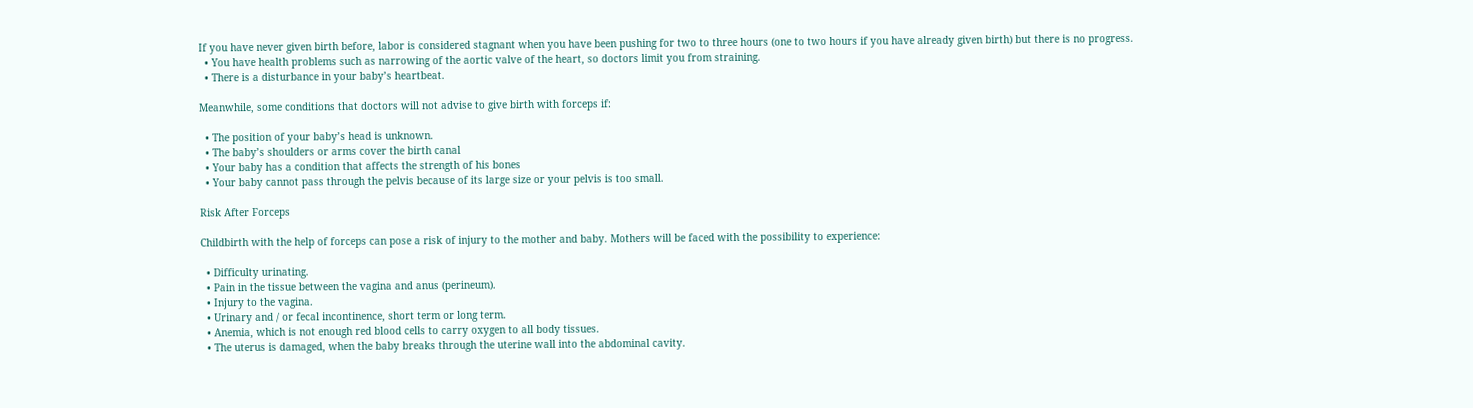If you have never given birth before, labor is considered stagnant when you have been pushing for two to three hours (one to two hours if you have already given birth) but there is no progress.
  • You have health problems such as narrowing of the aortic valve of the heart, so doctors limit you from straining.
  • There is a disturbance in your baby’s heartbeat.

Meanwhile, some conditions that doctors will not advise to give birth with forceps if:

  • The position of your baby’s head is unknown.
  • The baby’s shoulders or arms cover the birth canal
  • Your baby has a condition that affects the strength of his bones
  • Your baby cannot pass through the pelvis because of its large size or your pelvis is too small.

Risk After Forceps

Childbirth with the help of forceps can pose a risk of injury to the mother and baby. Mothers will be faced with the possibility to experience:

  • Difficulty urinating.
  • Pain in the tissue between the vagina and anus (perineum).
  • Injury to the vagina.
  • Urinary and / or fecal incontinence, short term or long term.
  • Anemia, which is not enough red blood cells to carry oxygen to all body tissues.
  • The uterus is damaged, when the baby breaks through the uterine wall into the abdominal cavity.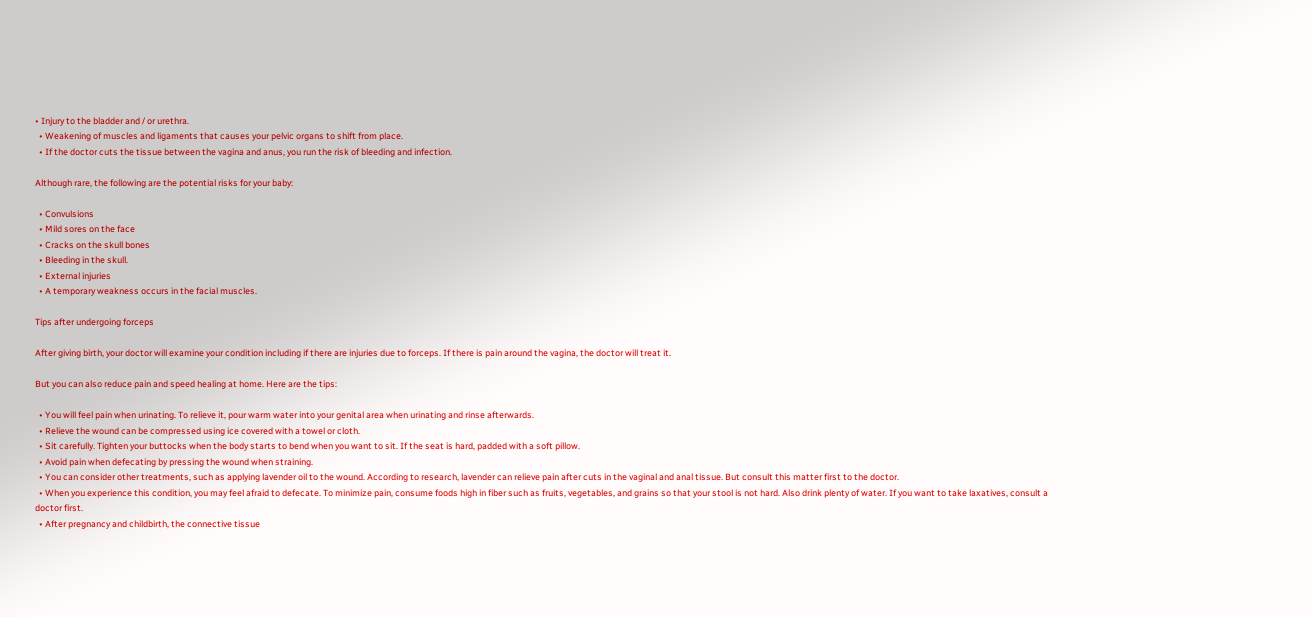• Injury to the bladder and / or urethra.
  • Weakening of muscles and ligaments that causes your pelvic organs to shift from place.
  • If the doctor cuts the tissue between the vagina and anus, you run the risk of bleeding and infection.

Although rare, the following are the potential risks for your baby:

  • Convulsions
  • Mild sores on the face
  • Cracks on the skull bones
  • Bleeding in the skull.
  • External injuries
  • A temporary weakness occurs in the facial muscles.

Tips after undergoing forceps

After giving birth, your doctor will examine your condition including if there are injuries due to forceps. If there is pain around the vagina, the doctor will treat it.

But you can also reduce pain and speed healing at home. Here are the tips:

  • You will feel pain when urinating. To relieve it, pour warm water into your genital area when urinating and rinse afterwards.
  • Relieve the wound can be compressed using ice covered with a towel or cloth.
  • Sit carefully. Tighten your buttocks when the body starts to bend when you want to sit. If the seat is hard, padded with a soft pillow.
  • Avoid pain when defecating by pressing the wound when straining.
  • You can consider other treatments, such as applying lavender oil to the wound. According to research, lavender can relieve pain after cuts in the vaginal and anal tissue. But consult this matter first to the doctor.
  • When you experience this condition, you may feel afraid to defecate. To minimize pain, consume foods high in fiber such as fruits, vegetables, and grains so that your stool is not hard. Also drink plenty of water. If you want to take laxatives, consult a doctor first.
  • After pregnancy and childbirth, the connective tissue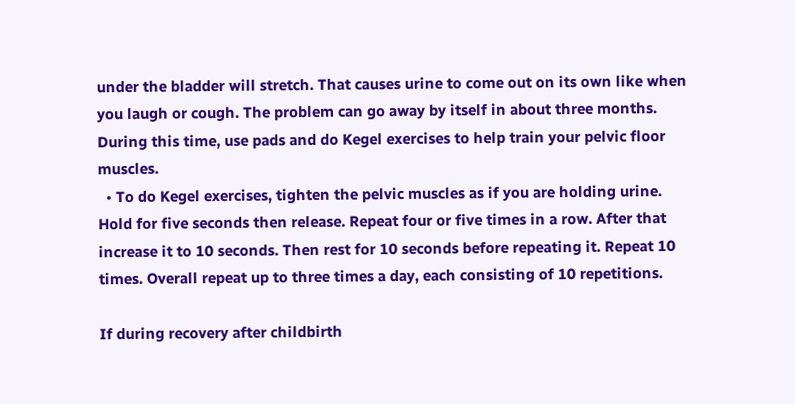under the bladder will stretch. That causes urine to come out on its own like when you laugh or cough. The problem can go away by itself in about three months. During this time, use pads and do Kegel exercises to help train your pelvic floor muscles.
  • To do Kegel exercises, tighten the pelvic muscles as if you are holding urine. Hold for five seconds then release. Repeat four or five times in a row. After that increase it to 10 seconds. Then rest for 10 seconds before repeating it. Repeat 10 times. Overall repeat up to three times a day, each consisting of 10 repetitions.

If during recovery after childbirth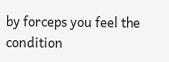by forceps you feel the condition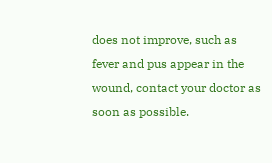does not improve, such as fever and pus appear in the wound, contact your doctor as soon as possible.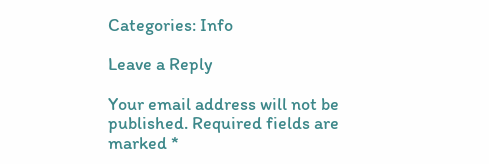Categories: Info

Leave a Reply

Your email address will not be published. Required fields are marked *